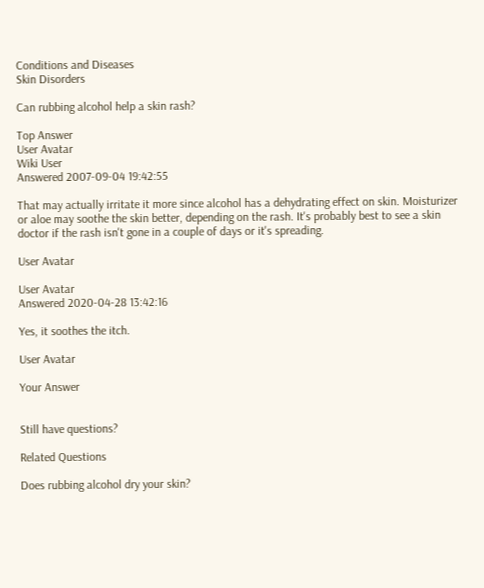Conditions and Diseases
Skin Disorders

Can rubbing alcohol help a skin rash?

Top Answer
User Avatar
Wiki User
Answered 2007-09-04 19:42:55

That may actually irritate it more since alcohol has a dehydrating effect on skin. Moisturizer or aloe may soothe the skin better, depending on the rash. It's probably best to see a skin doctor if the rash isn't gone in a couple of days or it's spreading.

User Avatar

User Avatar
Answered 2020-04-28 13:42:16

Yes, it soothes the itch.

User Avatar

Your Answer


Still have questions?

Related Questions

Does rubbing alcohol dry your skin?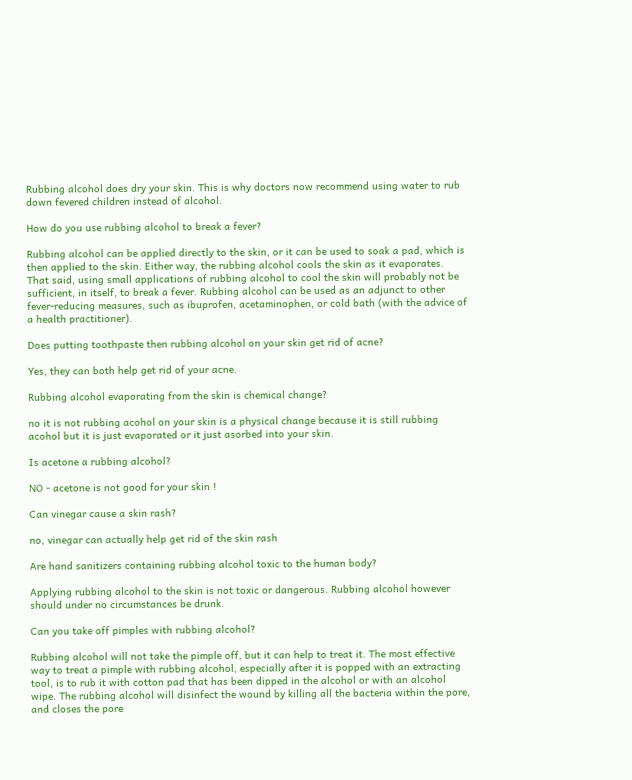Rubbing alcohol does dry your skin. This is why doctors now recommend using water to rub down fevered children instead of alcohol.

How do you use rubbing alcohol to break a fever?

Rubbing alcohol can be applied directly to the skin, or it can be used to soak a pad, which is then applied to the skin. Either way, the rubbing alcohol cools the skin as it evaporates. That said, using small applications of rubbing alcohol to cool the skin will probably not be sufficient, in itself, to break a fever. Rubbing alcohol can be used as an adjunct to other fever-reducing measures, such as ibuprofen, acetaminophen, or cold bath (with the advice of a health practitioner).

Does putting toothpaste then rubbing alcohol on your skin get rid of acne?

Yes, they can both help get rid of your acne.

Rubbing alcohol evaporating from the skin is chemical change?

no it is not rubbing acohol on your skin is a physical change because it is still rubbing acohol but it is just evaporated or it just asorbed into your skin.

Is acetone a rubbing alcohol?

NO - acetone is not good for your skin !

Can vinegar cause a skin rash?

no, vinegar can actually help get rid of the skin rash

Are hand sanitizers containing rubbing alcohol toxic to the human body?

Applying rubbing alcohol to the skin is not toxic or dangerous. Rubbing alcohol however should under no circumstances be drunk.

Can you take off pimples with rubbing alcohol?

Rubbing alcohol will not take the pimple off, but it can help to treat it. The most effective way to treat a pimple with rubbing alcohol, especially after it is popped with an extracting tool, is to rub it with cotton pad that has been dipped in the alcohol or with an alcohol wipe. The rubbing alcohol will disinfect the wound by killing all the bacteria within the pore, and closes the pore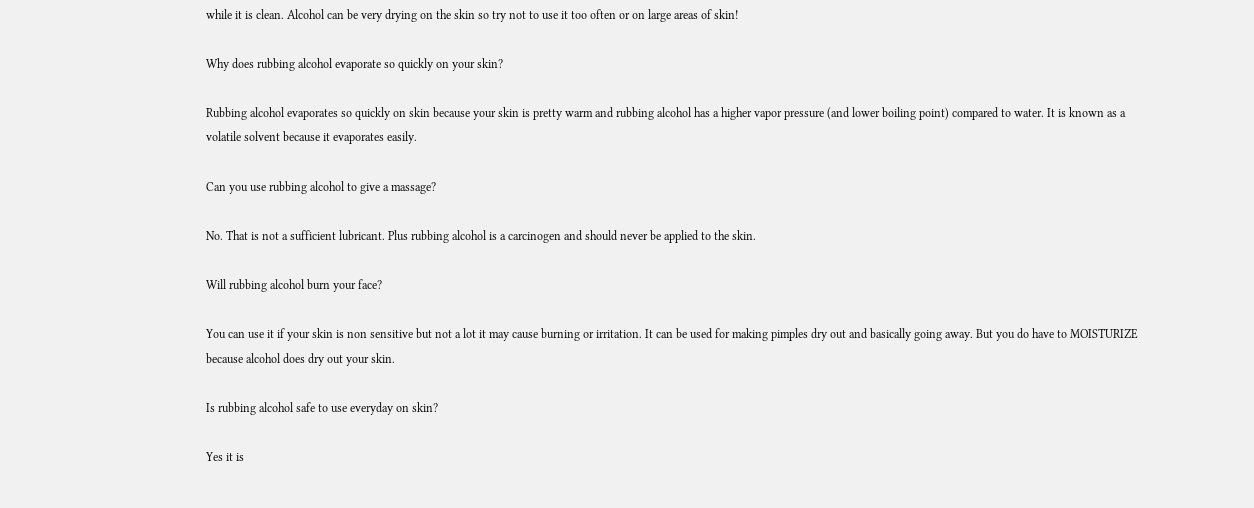while it is clean. Alcohol can be very drying on the skin so try not to use it too often or on large areas of skin!

Why does rubbing alcohol evaporate so quickly on your skin?

Rubbing alcohol evaporates so quickly on skin because your skin is pretty warm and rubbing alcohol has a higher vapor pressure (and lower boiling point) compared to water. It is known as a volatile solvent because it evaporates easily.

Can you use rubbing alcohol to give a massage?

No. That is not a sufficient lubricant. Plus rubbing alcohol is a carcinogen and should never be applied to the skin.

Will rubbing alcohol burn your face?

You can use it if your skin is non sensitive but not a lot it may cause burning or irritation. It can be used for making pimples dry out and basically going away. But you do have to MOISTURIZE because alcohol does dry out your skin.

Is rubbing alcohol safe to use everyday on skin?

Yes it is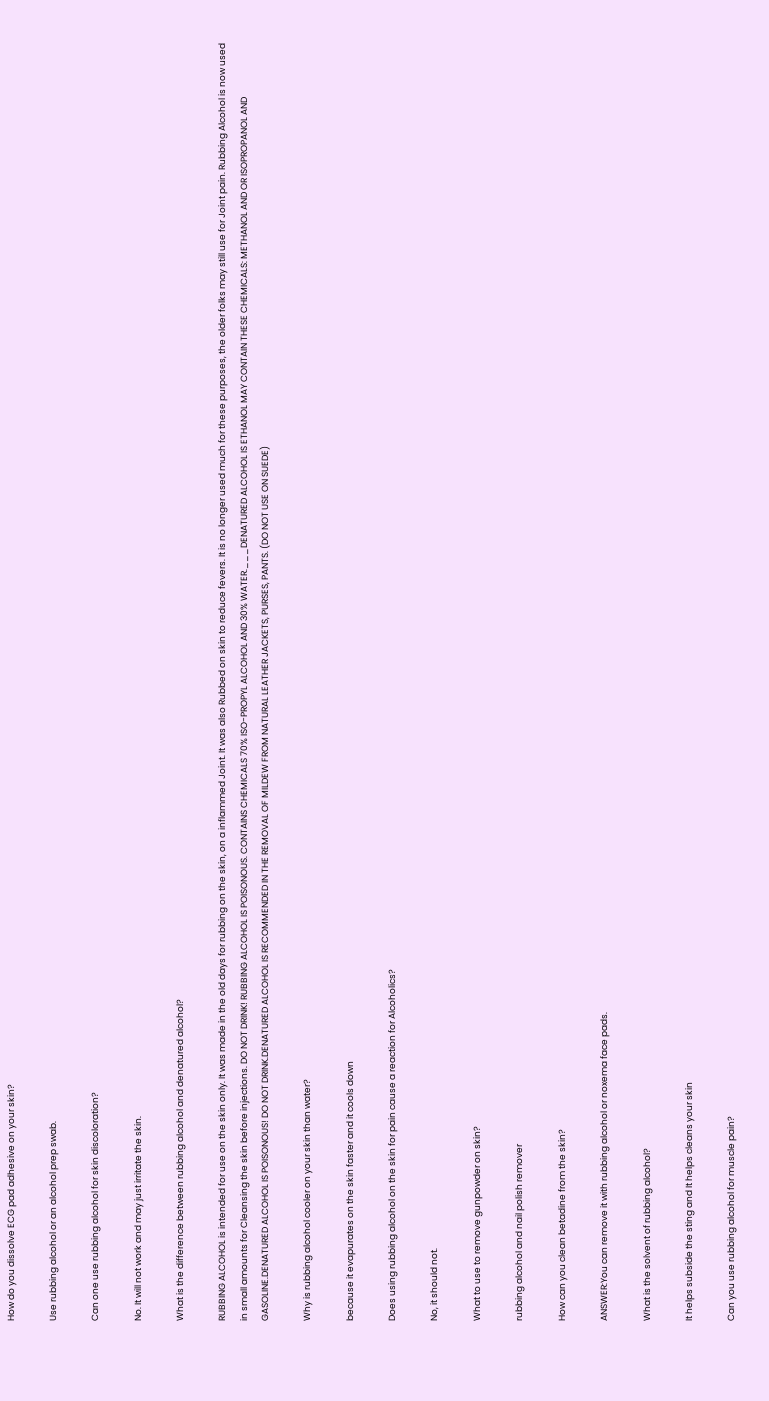How do you dissolve ECG pad adhesive on your skin?

Use rubbing alcohol or an alcohol prep swab.

Can one use rubbing alcohol for skin discoloration?

No. It will not work and may just irritate the skin.

What is the difference between rubbing alcohol and denatured alcohol?

RUBBING ALCOHOL is intended for use on the skin only. It was made in the old days for rubbing on the skin, on a inflammed Joint. It was also Rubbed on skin to reduce fevers. It is no longer used much for these purposes, the older folks may still use for Joint pain. Rubbing Alcohol is now used in small amounts for Cleansing the skin before injections. DO NOT DRINK! RUBBING ALCOHOL IS POISONOUS. CONTAINS CHEMICALS 70% ISO-PROPYL ALCOHOL AND 30% WATER.___DENATURED ALCOHOL IS ETHANOL MAY CONTAIN THESE CHEMICALS: METHANOL AND OR ISOPROPANOL AND GASOLINE.DENATURED ALCOHOL IS POISONOUS! DO NOT DRINK.DENATURED ALCOHOL IS RECOMMENDED IN THE REMOVAL OF MILDEW FROM NATURAL LEATHER JACKETS, PURSES, PANTS. (DO NOT USE ON SUEDE)

Why is rubbing alcohol cooler on your skin than water?

because it evapurates on the skin faster and it cools down

Does using rubbing alcohol on the skin for pain cause a reaction for Alcoholics?

No, it should not.

What to use to remove gunpowder on skin?

rubbing alcohol and nail polish remover

How can you clean betadine from the skin?

ANSWER:You can remove it with rubbing alcohol or noxema face pads.

What is the solvent of rubbing alcohol?

It helps subside the sting and It helps cleans your skin

Can you use rubbing alcohol for muscle pain?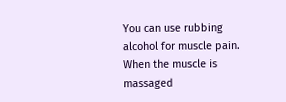You can use rubbing alcohol for muscle pain. When the muscle is massaged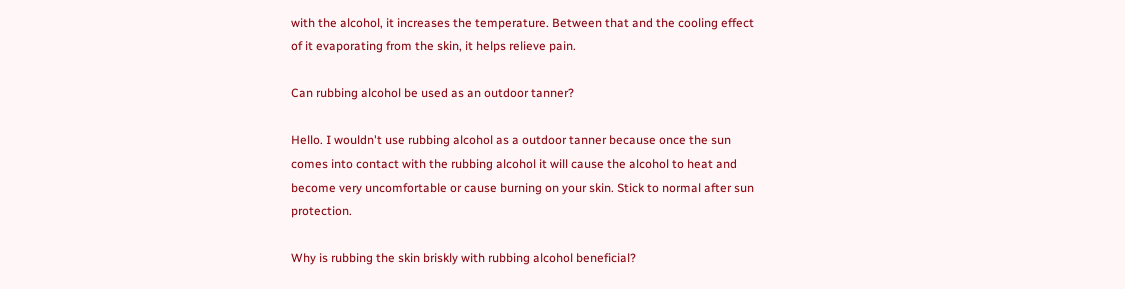with the alcohol, it increases the temperature. Between that and the cooling effect of it evaporating from the skin, it helps relieve pain.

Can rubbing alcohol be used as an outdoor tanner?

Hello. I wouldn't use rubbing alcohol as a outdoor tanner because once the sun comes into contact with the rubbing alcohol it will cause the alcohol to heat and become very uncomfortable or cause burning on your skin. Stick to normal after sun protection.

Why is rubbing the skin briskly with rubbing alcohol beneficial?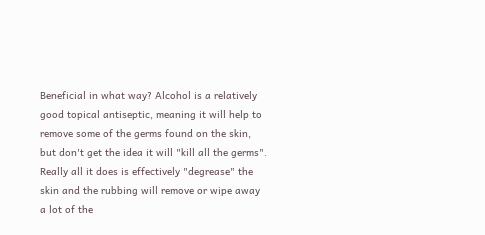Beneficial in what way? Alcohol is a relatively good topical antiseptic, meaning it will help to remove some of the germs found on the skin, but don't get the idea it will "kill all the germs". Really all it does is effectively "degrease" the skin and the rubbing will remove or wipe away a lot of the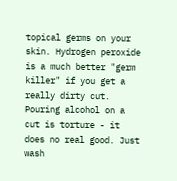topical germs on your skin. Hydrogen peroxide is a much better "germ killer" if you get a really dirty cut. Pouring alcohol on a cut is torture - it does no real good. Just wash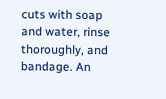cuts with soap and water, rinse thoroughly, and bandage. An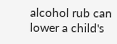alcohol rub can lower a child's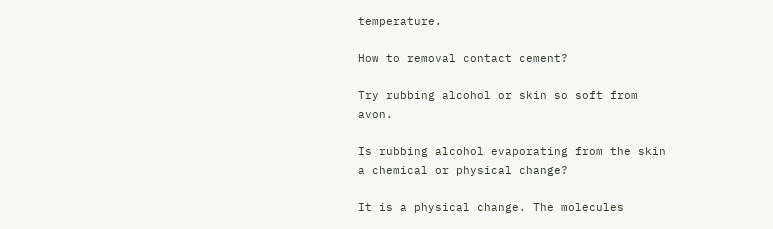temperature.

How to removal contact cement?

Try rubbing alcohol or skin so soft from avon.

Is rubbing alcohol evaporating from the skin a chemical or physical change?

It is a physical change. The molecules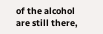of the alcohol are still there,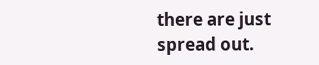there are just spread out.